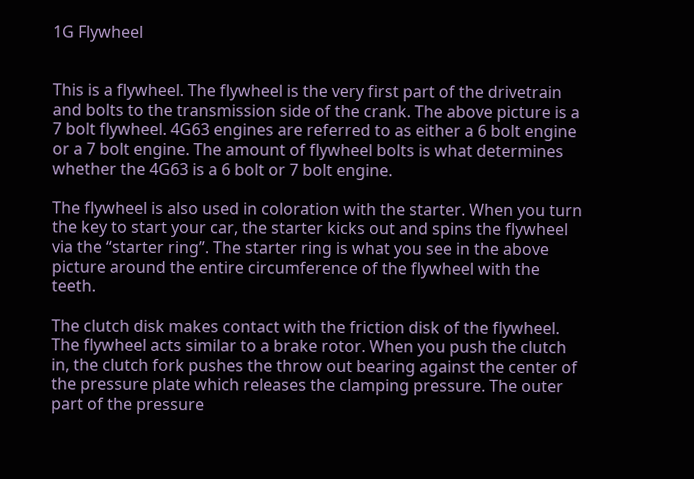1G Flywheel


This is a flywheel. The flywheel is the very first part of the drivetrain and bolts to the transmission side of the crank. The above picture is a 7 bolt flywheel. 4G63 engines are referred to as either a 6 bolt engine or a 7 bolt engine. The amount of flywheel bolts is what determines whether the 4G63 is a 6 bolt or 7 bolt engine.

The flywheel is also used in coloration with the starter. When you turn the key to start your car, the starter kicks out and spins the flywheel via the “starter ring”. The starter ring is what you see in the above picture around the entire circumference of the flywheel with the teeth.

The clutch disk makes contact with the friction disk of the flywheel. The flywheel acts similar to a brake rotor. When you push the clutch in, the clutch fork pushes the throw out bearing against the center of the pressure plate which releases the clamping pressure. The outer part of the pressure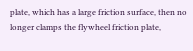plate, which has a large friction surface, then no longer clamps the flywheel friction plate,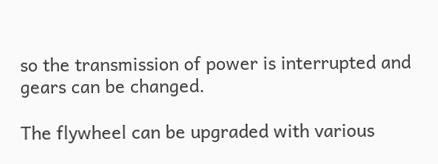so the transmission of power is interrupted and gears can be changed.

The flywheel can be upgraded with various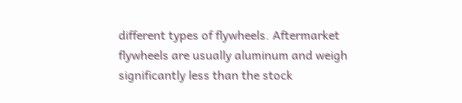different types of flywheels. Aftermarket flywheels are usually aluminum and weigh significantly less than the stock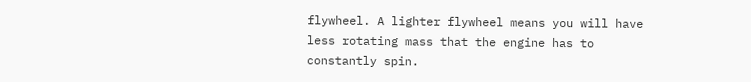flywheel. A lighter flywheel means you will have less rotating mass that the engine has to constantly spin.